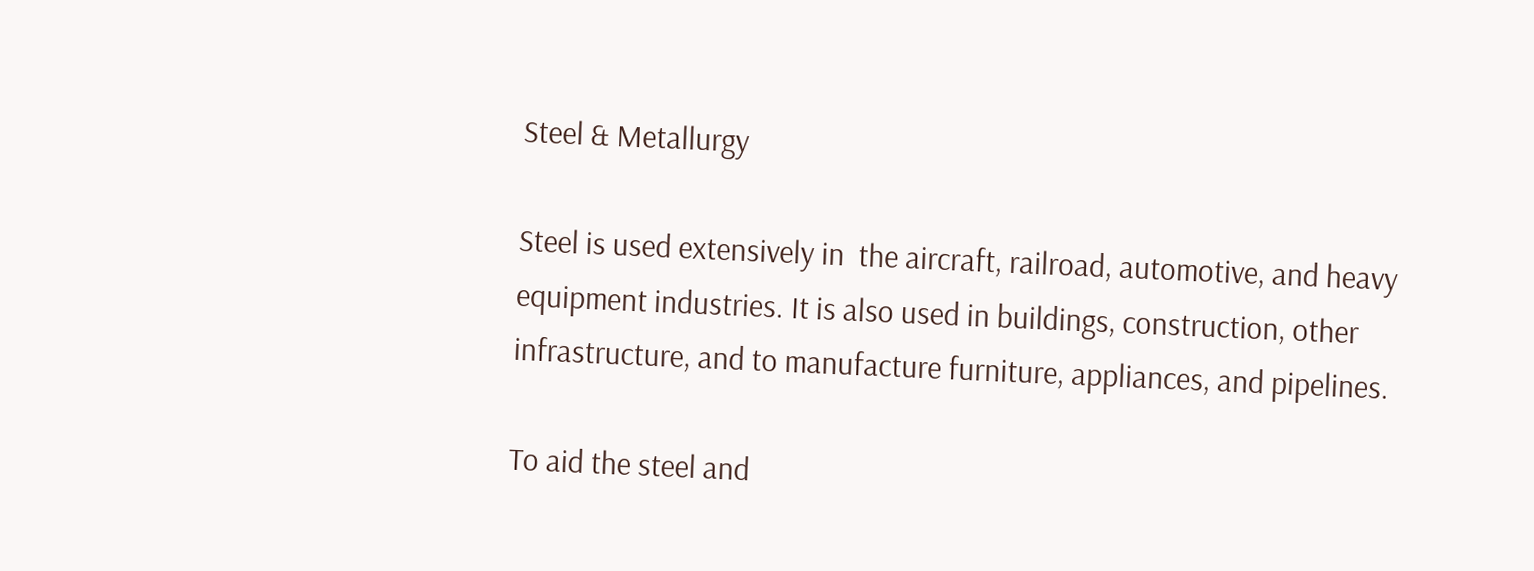Steel & Metallurgy

Steel is used extensively in  the aircraft, railroad, automotive, and heavy equipment industries. It is also used in buildings, construction, other infrastructure, and to manufacture furniture, appliances, and pipelines.

To aid the steel and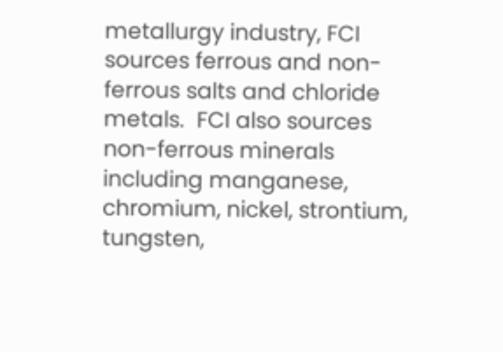metallurgy industry, FCI sources ferrous and non-ferrous salts and chloride metals.  FCI also sources non-ferrous minerals including manganese, chromium, nickel, strontium, tungsten,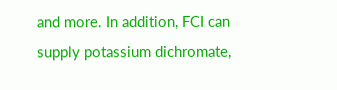and more. In addition, FCI can supply potassium dichromate,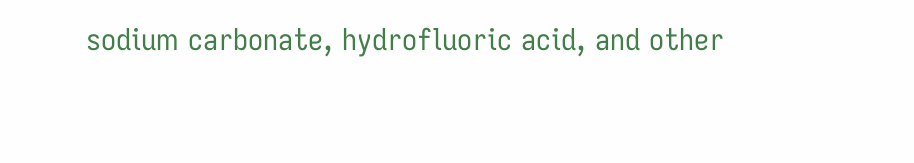sodium carbonate, hydrofluoric acid, and other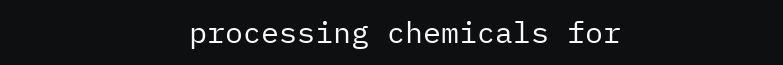processing chemicals for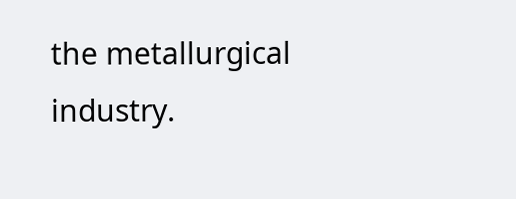the metallurgical industry.